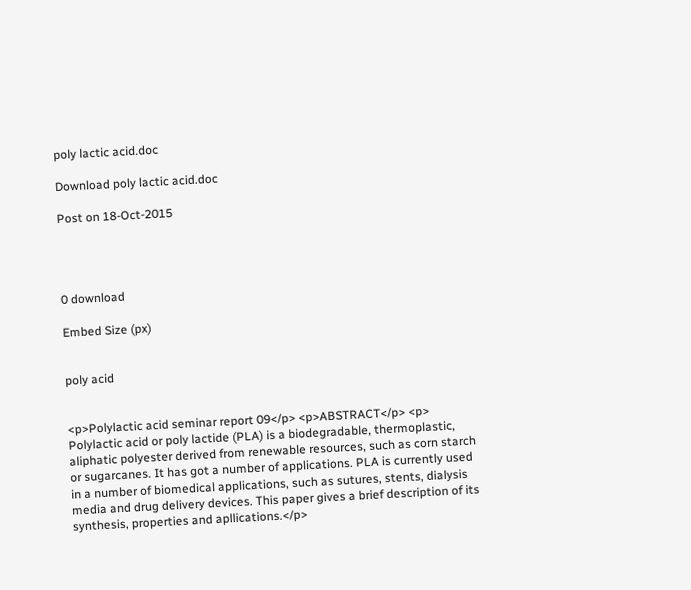poly lactic acid.doc

Download poly lactic acid.doc

Post on 18-Oct-2015




0 download

Embed Size (px)


poly acid


<p>Polylactic acid seminar report 09</p> <p>ABSTRACT</p> <p> Polylactic acid or poly lactide (PLA) is a biodegradable, thermoplastic, aliphatic polyester derived from renewable resources, such as corn starch or sugarcanes. It has got a number of applications. PLA is currently used in a number of biomedical applications, such as sutures, stents, dialysis media and drug delivery devices. This paper gives a brief description of its synthesis, properties and apllications.</p>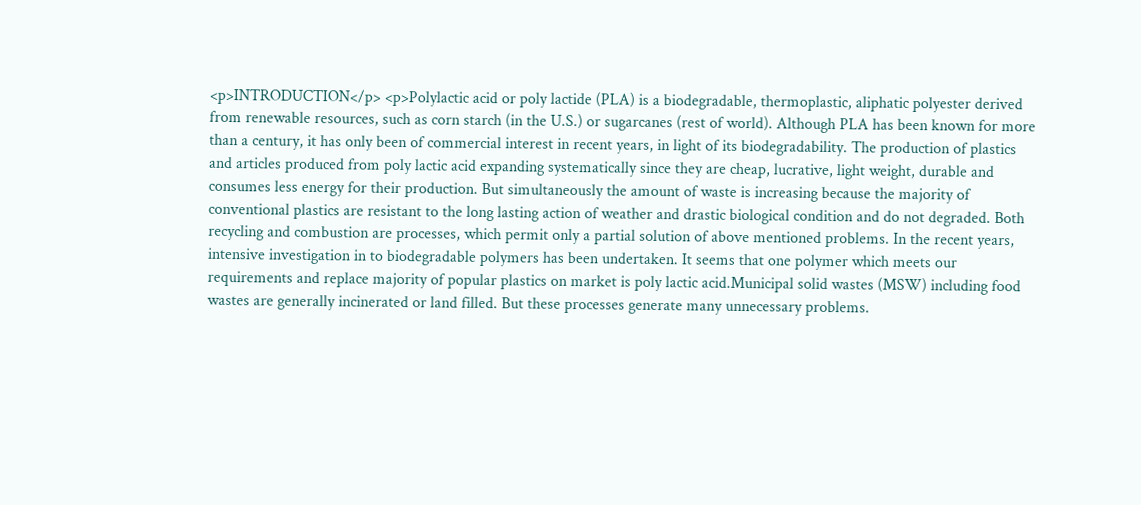<p>INTRODUCTION</p> <p>Polylactic acid or poly lactide (PLA) is a biodegradable, thermoplastic, aliphatic polyester derived from renewable resources, such as corn starch (in the U.S.) or sugarcanes (rest of world). Although PLA has been known for more than a century, it has only been of commercial interest in recent years, in light of its biodegradability. The production of plastics and articles produced from poly lactic acid expanding systematically since they are cheap, lucrative, light weight, durable and consumes less energy for their production. But simultaneously the amount of waste is increasing because the majority of conventional plastics are resistant to the long lasting action of weather and drastic biological condition and do not degraded. Both recycling and combustion are processes, which permit only a partial solution of above mentioned problems. In the recent years, intensive investigation in to biodegradable polymers has been undertaken. It seems that one polymer which meets our requirements and replace majority of popular plastics on market is poly lactic acid.Municipal solid wastes (MSW) including food wastes are generally incinerated or land filled. But these processes generate many unnecessary problems.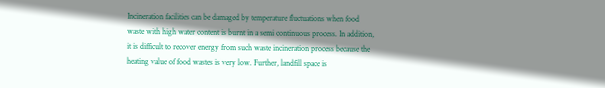Incineration facilities can be damaged by temperature fluctuations when food waste with high water content is burnt in a semi continuous process. In addition, it is difficult to recover energy from such waste incineration process because the heating value of food wastes is very low. Further, landfill space is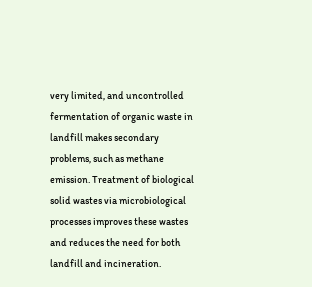very limited, and uncontrolled fermentation of organic waste in landfill makes secondary problems, such as methane emission. Treatment of biological solid wastes via microbiological processes improves these wastes and reduces the need for both landfill and incineration.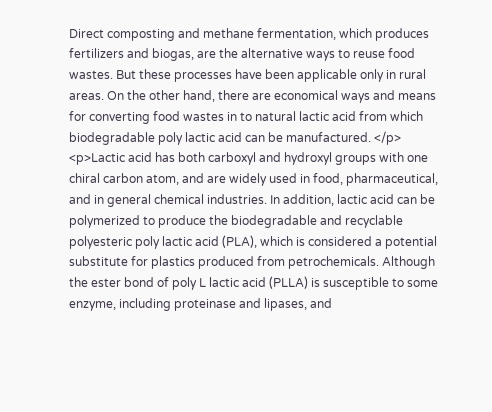Direct composting and methane fermentation, which produces fertilizers and biogas, are the alternative ways to reuse food wastes. But these processes have been applicable only in rural areas. On the other hand, there are economical ways and means for converting food wastes in to natural lactic acid from which biodegradable poly lactic acid can be manufactured. </p> <p>Lactic acid has both carboxyl and hydroxyl groups with one chiral carbon atom, and are widely used in food, pharmaceutical, and in general chemical industries. In addition, lactic acid can be polymerized to produce the biodegradable and recyclable polyesteric poly lactic acid (PLA), which is considered a potential substitute for plastics produced from petrochemicals. Although the ester bond of poly L lactic acid (PLLA) is susceptible to some enzyme, including proteinase and lipases, and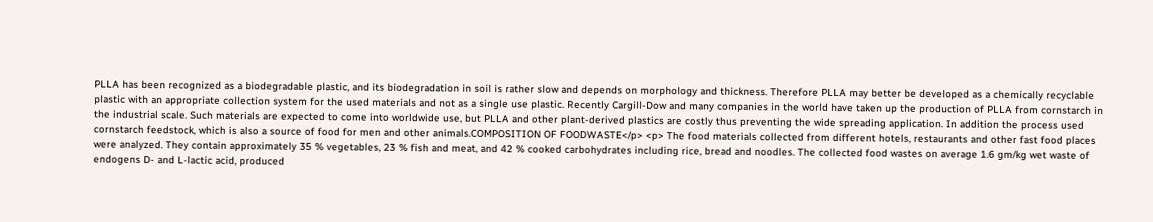PLLA has been recognized as a biodegradable plastic, and its biodegradation in soil is rather slow and depends on morphology and thickness. Therefore PLLA may better be developed as a chemically recyclable plastic with an appropriate collection system for the used materials and not as a single use plastic. Recently Cargill-Dow and many companies in the world have taken up the production of PLLA from cornstarch in the industrial scale. Such materials are expected to come into worldwide use, but PLLA and other plant-derived plastics are costly thus preventing the wide spreading application. In addition the process used cornstarch feedstock, which is also a source of food for men and other animals.COMPOSITION OF FOODWASTE</p> <p> The food materials collected from different hotels, restaurants and other fast food places were analyzed. They contain approximately 35 % vegetables, 23 % fish and meat, and 42 % cooked carbohydrates including rice, bread and noodles. The collected food wastes on average 1.6 gm/kg wet waste of endogens D- and L-lactic acid, produced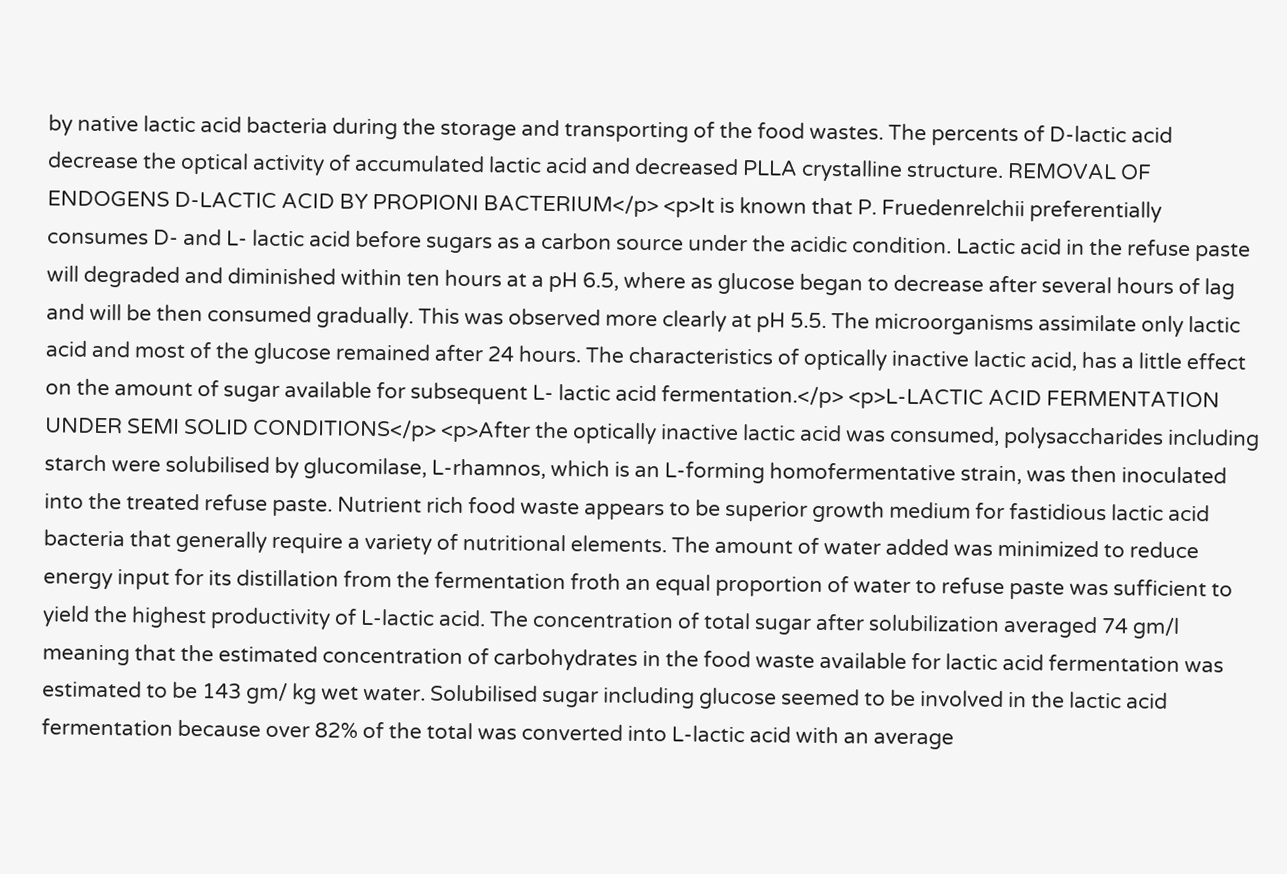by native lactic acid bacteria during the storage and transporting of the food wastes. The percents of D-lactic acid decrease the optical activity of accumulated lactic acid and decreased PLLA crystalline structure. REMOVAL OF ENDOGENS D-LACTIC ACID BY PROPIONI BACTERIUM</p> <p>It is known that P. Fruedenrelchii preferentially consumes D- and L- lactic acid before sugars as a carbon source under the acidic condition. Lactic acid in the refuse paste will degraded and diminished within ten hours at a pH 6.5, where as glucose began to decrease after several hours of lag and will be then consumed gradually. This was observed more clearly at pH 5.5. The microorganisms assimilate only lactic acid and most of the glucose remained after 24 hours. The characteristics of optically inactive lactic acid, has a little effect on the amount of sugar available for subsequent L- lactic acid fermentation.</p> <p>L-LACTIC ACID FERMENTATION UNDER SEMI SOLID CONDITIONS</p> <p>After the optically inactive lactic acid was consumed, polysaccharides including starch were solubilised by glucomilase, L-rhamnos, which is an L-forming homofermentative strain, was then inoculated into the treated refuse paste. Nutrient rich food waste appears to be superior growth medium for fastidious lactic acid bacteria that generally require a variety of nutritional elements. The amount of water added was minimized to reduce energy input for its distillation from the fermentation froth an equal proportion of water to refuse paste was sufficient to yield the highest productivity of L-lactic acid. The concentration of total sugar after solubilization averaged 74 gm/l meaning that the estimated concentration of carbohydrates in the food waste available for lactic acid fermentation was estimated to be 143 gm/ kg wet water. Solubilised sugar including glucose seemed to be involved in the lactic acid fermentation because over 82% of the total was converted into L-lactic acid with an average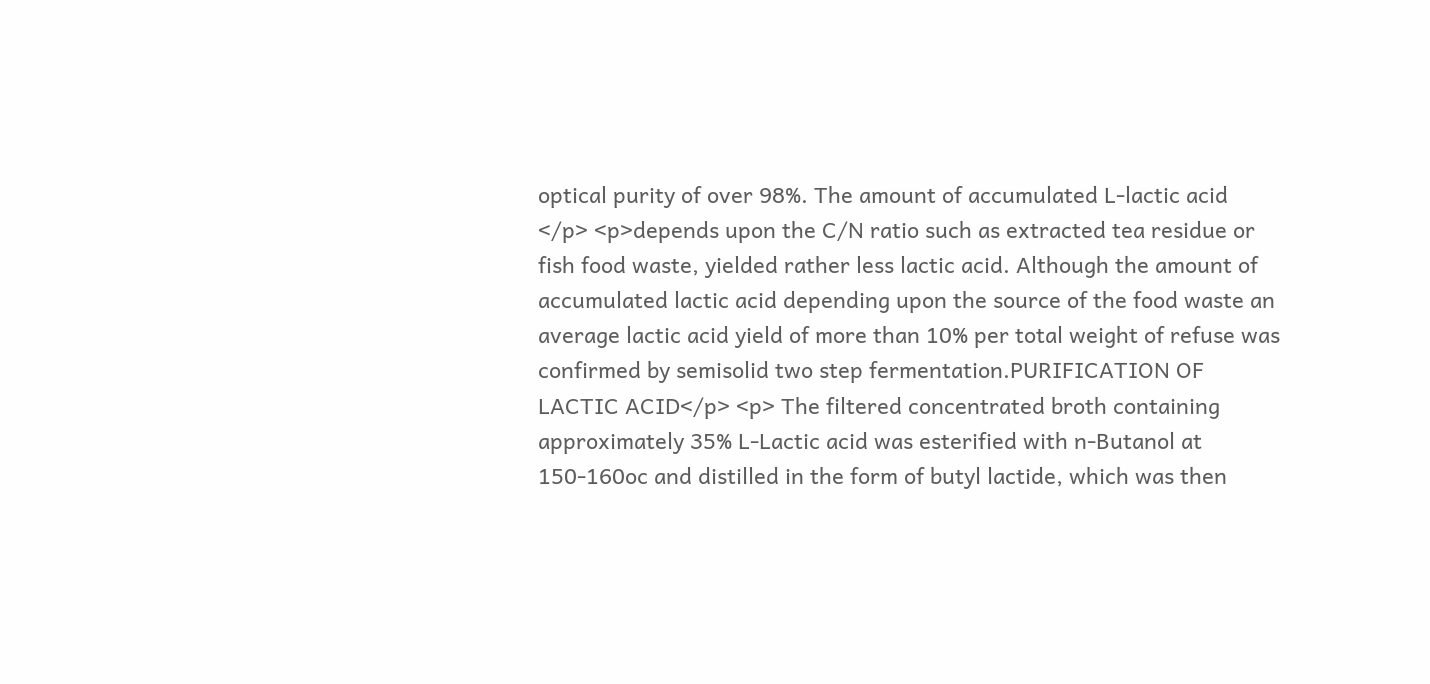optical purity of over 98%. The amount of accumulated L-lactic acid </p> <p>depends upon the C/N ratio such as extracted tea residue or fish food waste, yielded rather less lactic acid. Although the amount of accumulated lactic acid depending upon the source of the food waste an average lactic acid yield of more than 10% per total weight of refuse was confirmed by semisolid two step fermentation.PURIFICATION OF LACTIC ACID</p> <p> The filtered concentrated broth containing approximately 35% L-Lactic acid was esterified with n-Butanol at 150-160oc and distilled in the form of butyl lactide, which was then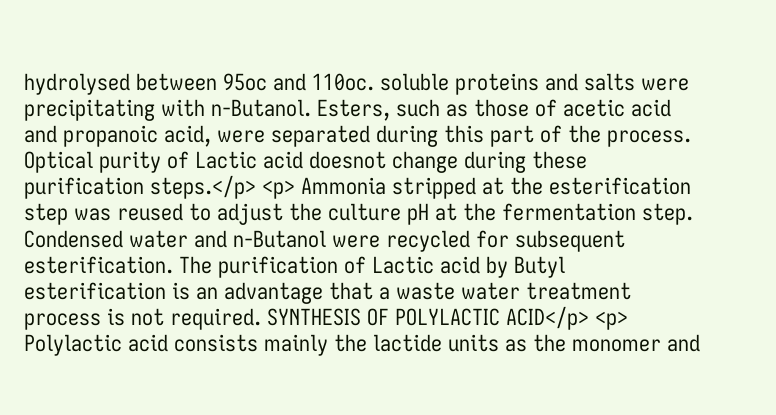hydrolysed between 95oc and 110oc. soluble proteins and salts were precipitating with n-Butanol. Esters, such as those of acetic acid and propanoic acid, were separated during this part of the process. Optical purity of Lactic acid doesnot change during these purification steps.</p> <p> Ammonia stripped at the esterification step was reused to adjust the culture pH at the fermentation step. Condensed water and n-Butanol were recycled for subsequent esterification. The purification of Lactic acid by Butyl esterification is an advantage that a waste water treatment process is not required. SYNTHESIS OF POLYLACTIC ACID</p> <p> Polylactic acid consists mainly the lactide units as the monomer and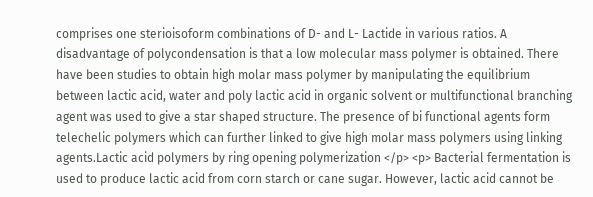comprises one sterioisoform combinations of D- and L- Lactide in various ratios. A disadvantage of polycondensation is that a low molecular mass polymer is obtained. There have been studies to obtain high molar mass polymer by manipulating the equilibrium between lactic acid, water and poly lactic acid in organic solvent or multifunctional branching agent was used to give a star shaped structure. The presence of bi functional agents form telechelic polymers which can further linked to give high molar mass polymers using linking agents.Lactic acid polymers by ring opening polymerization </p> <p> Bacterial fermentation is used to produce lactic acid from corn starch or cane sugar. However, lactic acid cannot be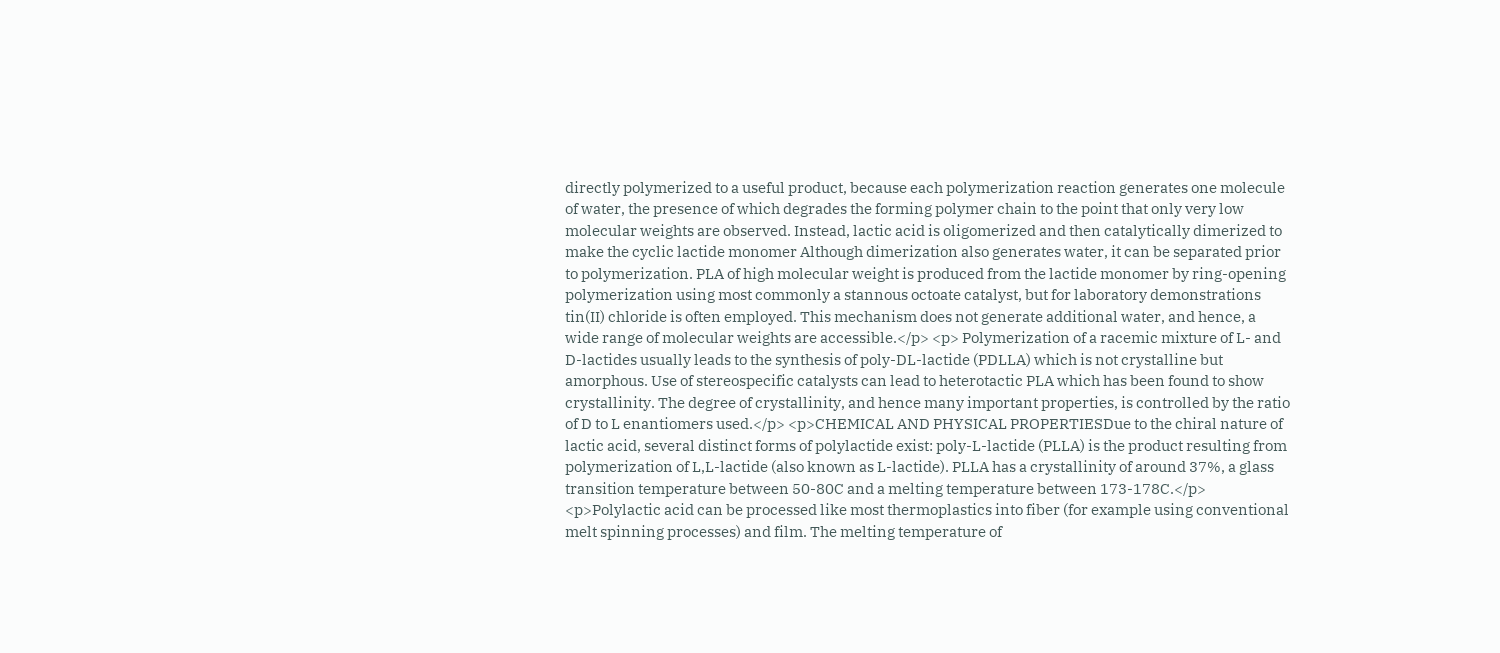directly polymerized to a useful product, because each polymerization reaction generates one molecule of water, the presence of which degrades the forming polymer chain to the point that only very low molecular weights are observed. Instead, lactic acid is oligomerized and then catalytically dimerized to make the cyclic lactide monomer Although dimerization also generates water, it can be separated prior to polymerization. PLA of high molecular weight is produced from the lactide monomer by ring-opening polymerization using most commonly a stannous octoate catalyst, but for laboratory demonstrations tin(II) chloride is often employed. This mechanism does not generate additional water, and hence, a wide range of molecular weights are accessible.</p> <p> Polymerization of a racemic mixture of L- and D-lactides usually leads to the synthesis of poly-DL-lactide (PDLLA) which is not crystalline but amorphous. Use of stereospecific catalysts can lead to heterotactic PLA which has been found to show crystallinity. The degree of crystallinity, and hence many important properties, is controlled by the ratio of D to L enantiomers used.</p> <p>CHEMICAL AND PHYSICAL PROPERTIESDue to the chiral nature of lactic acid, several distinct forms of polylactide exist: poly-L-lactide (PLLA) is the product resulting from polymerization of L,L-lactide (also known as L-lactide). PLLA has a crystallinity of around 37%, a glass transition temperature between 50-80C and a melting temperature between 173-178C.</p> <p>Polylactic acid can be processed like most thermoplastics into fiber (for example using conventional melt spinning processes) and film. The melting temperature of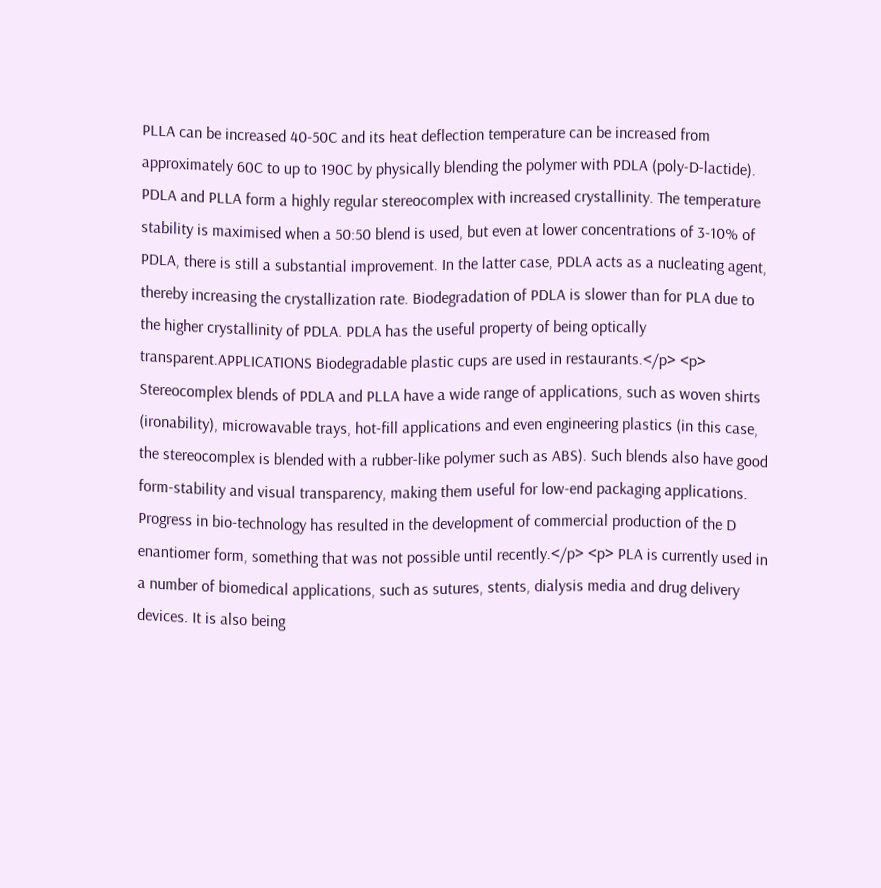PLLA can be increased 40-50C and its heat deflection temperature can be increased from approximately 60C to up to 190C by physically blending the polymer with PDLA (poly-D-lactide). PDLA and PLLA form a highly regular stereocomplex with increased crystallinity. The temperature stability is maximised when a 50:50 blend is used, but even at lower concentrations of 3-10% of PDLA, there is still a substantial improvement. In the latter case, PDLA acts as a nucleating agent, thereby increasing the crystallization rate. Biodegradation of PDLA is slower than for PLA due to the higher crystallinity of PDLA. PDLA has the useful property of being optically transparent.APPLICATIONS Biodegradable plastic cups are used in restaurants.</p> <p> Stereocomplex blends of PDLA and PLLA have a wide range of applications, such as woven shirts (ironability), microwavable trays, hot-fill applications and even engineering plastics (in this case, the stereocomplex is blended with a rubber-like polymer such as ABS). Such blends also have good form-stability and visual transparency, making them useful for low-end packaging applications. Progress in bio-technology has resulted in the development of commercial production of the D enantiomer form, something that was not possible until recently.</p> <p> PLA is currently used in a number of biomedical applications, such as sutures, stents, dialysis media and drug delivery devices. It is also being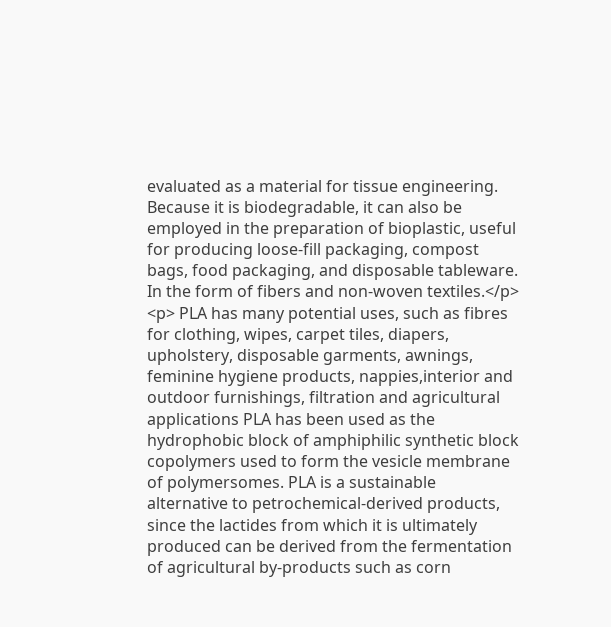evaluated as a material for tissue engineering. Because it is biodegradable, it can also be employed in the preparation of bioplastic, useful for producing loose-fill packaging, compost bags, food packaging, and disposable tableware. In the form of fibers and non-woven textiles.</p> <p> PLA has many potential uses, such as fibres for clothing, wipes, carpet tiles, diapers, upholstery, disposable garments, awnings, feminine hygiene products, nappies,interior and outdoor furnishings, filtration and agricultural applications PLA has been used as the hydrophobic block of amphiphilic synthetic block copolymers used to form the vesicle membrane of polymersomes. PLA is a sustainable alternative to petrochemical-derived products, since the lactides from which it is ultimately produced can be derived from the fermentation of agricultural by-products such as corn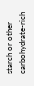starch or other carbohydrate-rich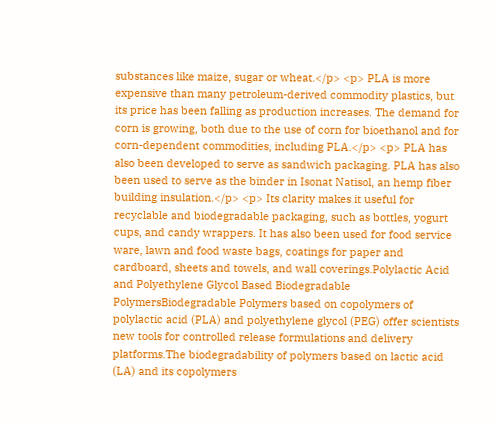substances like maize, sugar or wheat.</p> <p> PLA is more expensive than many petroleum-derived commodity plastics, but its price has been falling as production increases. The demand for corn is growing, both due to the use of corn for bioethanol and for corn-dependent commodities, including PLA.</p> <p> PLA has also been developed to serve as sandwich packaging. PLA has also been used to serve as the binder in Isonat Natisol, an hemp fiber building insulation.</p> <p> Its clarity makes it useful for recyclable and biodegradable packaging, such as bottles, yogurt cups, and candy wrappers. It has also been used for food service ware, lawn and food waste bags, coatings for paper and cardboard, sheets and towels, and wall coverings.Polylactic Acid and Polyethylene Glycol Based Biodegradable PolymersBiodegradable Polymers based on copolymers of polylactic acid (PLA) and polyethylene glycol (PEG) offer scientists new tools for controlled release formulations and delivery platforms.The biodegradability of polymers based on lactic acid (LA) and its copolymers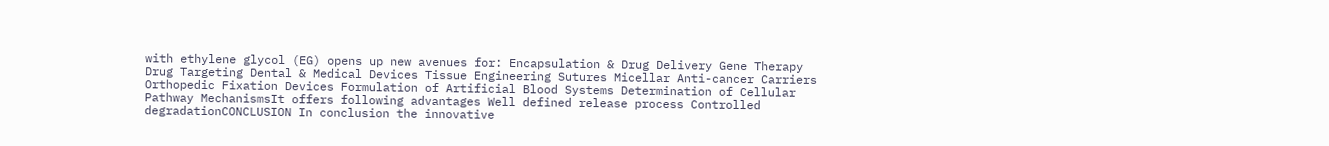with ethylene glycol (EG) opens up new avenues for: Encapsulation & Drug Delivery Gene Therapy Drug Targeting Dental & Medical Devices Tissue Engineering Sutures Micellar Anti-cancer Carriers Orthopedic Fixation Devices Formulation of Artificial Blood Systems Determination of Cellular Pathway MechanismsIt offers following advantages Well defined release process Controlled degradationCONCLUSION In conclusion the innovative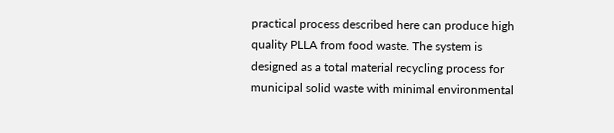practical process described here can produce high quality PLLA from food waste. The system is designed as a total material recycling process for municipal solid waste with minimal environmental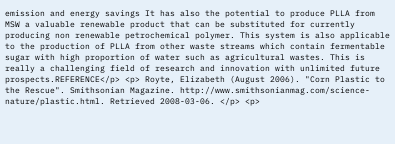emission and energy savings It has also the potential to produce PLLA from MSW a valuable renewable product that can be substituted for currently producing non renewable petrochemical polymer. This system is also applicable to the production of PLLA from other waste streams which contain fermentable sugar with high proportion of water such as agricultural wastes. This is really a challenging field of research and innovation with unlimited future prospects.REFERENCE</p> <p> Royte, Elizabeth (August 2006). "Corn Plastic to the Rescue". Smithsonian Magazine. http://www.smithsonianmag.com/science-nature/plastic.html. Retrieved 2008-03-06. </p> <p>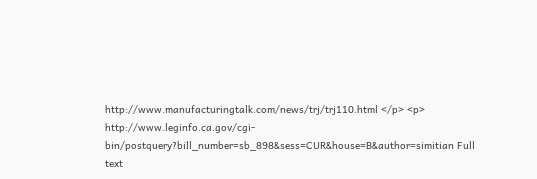http://www.manufacturingtalk.com/news/trj/trj110.html </p> <p> http://www.leginfo.ca.gov/cgi-bin/postquery?bill_number=sb_898&sess=CUR&house=B&author=simitian Full text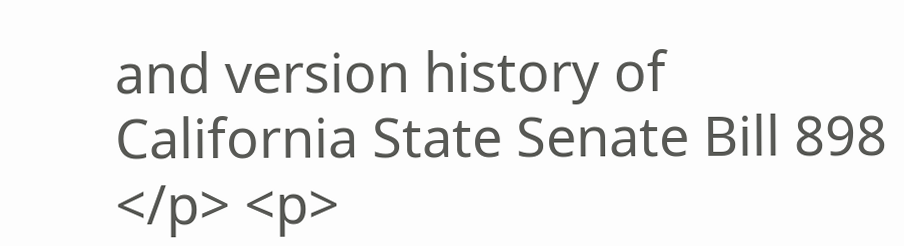and version history of California State Senate Bill 898 </p> <p>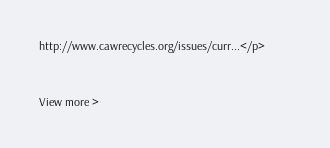http://www.cawrecycles.org/issues/curr...</p>


View more >